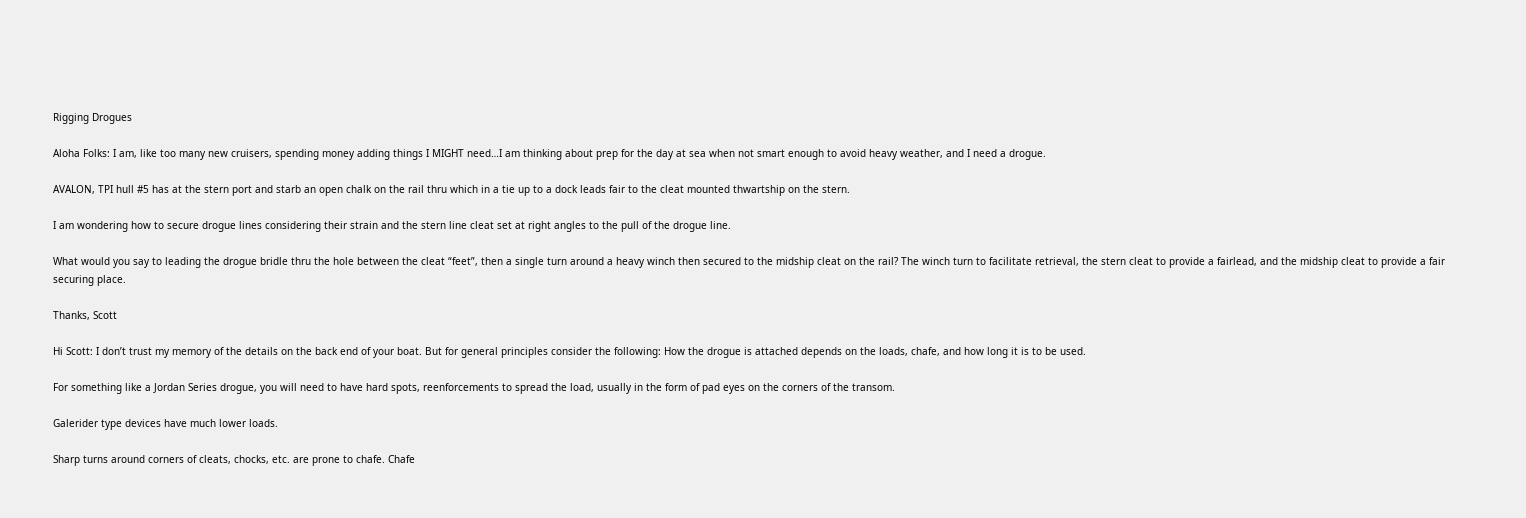Rigging Drogues

Aloha Folks: I am, like too many new cruisers, spending money adding things I MIGHT need…I am thinking about prep for the day at sea when not smart enough to avoid heavy weather, and I need a drogue.

AVALON, TPI hull #5 has at the stern port and starb an open chalk on the rail thru which in a tie up to a dock leads fair to the cleat mounted thwartship on the stern.

I am wondering how to secure drogue lines considering their strain and the stern line cleat set at right angles to the pull of the drogue line.

What would you say to leading the drogue bridle thru the hole between the cleat “feet”, then a single turn around a heavy winch then secured to the midship cleat on the rail? The winch turn to facilitate retrieval, the stern cleat to provide a fairlead, and the midship cleat to provide a fair securing place.

Thanks, Scott

Hi Scott: I don’t trust my memory of the details on the back end of your boat. But for general principles consider the following: How the drogue is attached depends on the loads, chafe, and how long it is to be used.

For something like a Jordan Series drogue, you will need to have hard spots, reenforcements to spread the load, usually in the form of pad eyes on the corners of the transom.

Galerider type devices have much lower loads.

Sharp turns around corners of cleats, chocks, etc. are prone to chafe. Chafe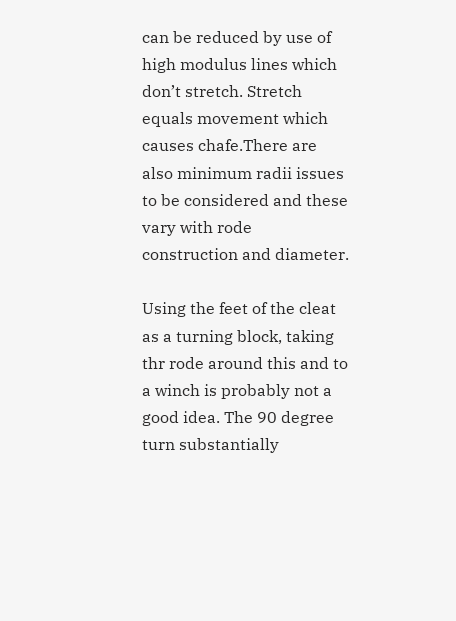can be reduced by use of high modulus lines which don’t stretch. Stretch equals movement which causes chafe.There are also minimum radii issues to be considered and these vary with rode construction and diameter.

Using the feet of the cleat as a turning block, taking thr rode around this and to a winch is probably not a good idea. The 90 degree turn substantially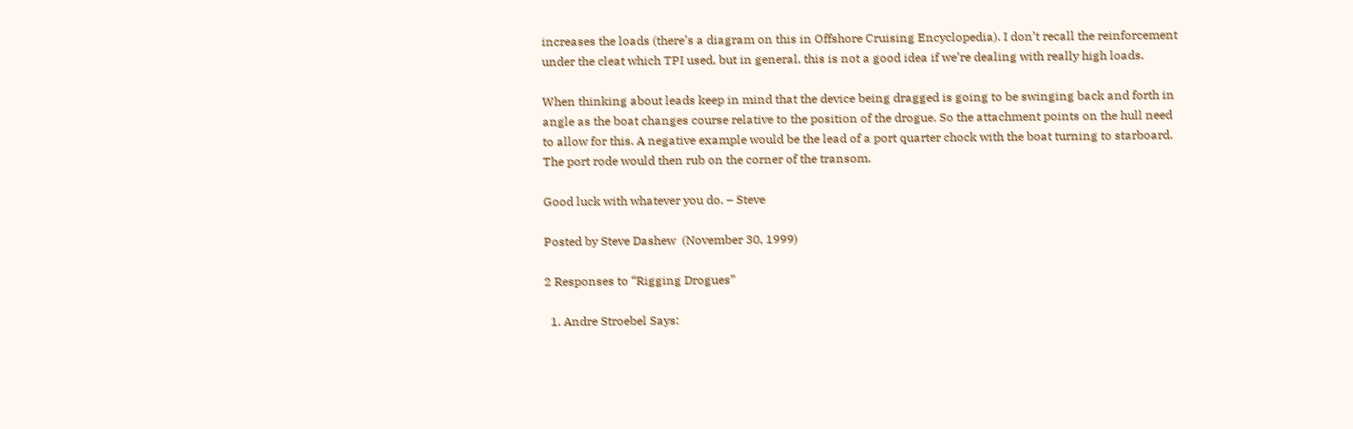increases the loads (there’s a diagram on this in Offshore Cruising Encyclopedia). I don’t recall the reinforcement under the cleat which TPI used, but in general, this is not a good idea if we’re dealing with really high loads.

When thinking about leads keep in mind that the device being dragged is going to be swinging back and forth in angle as the boat changes course relative to the position of the drogue. So the attachment points on the hull need to allow for this. A negative example would be the lead of a port quarter chock with the boat turning to starboard. The port rode would then rub on the corner of the transom.

Good luck with whatever you do. – Steve

Posted by Steve Dashew  (November 30, 1999)

2 Responses to “Rigging Drogues”

  1. Andre Stroebel Says: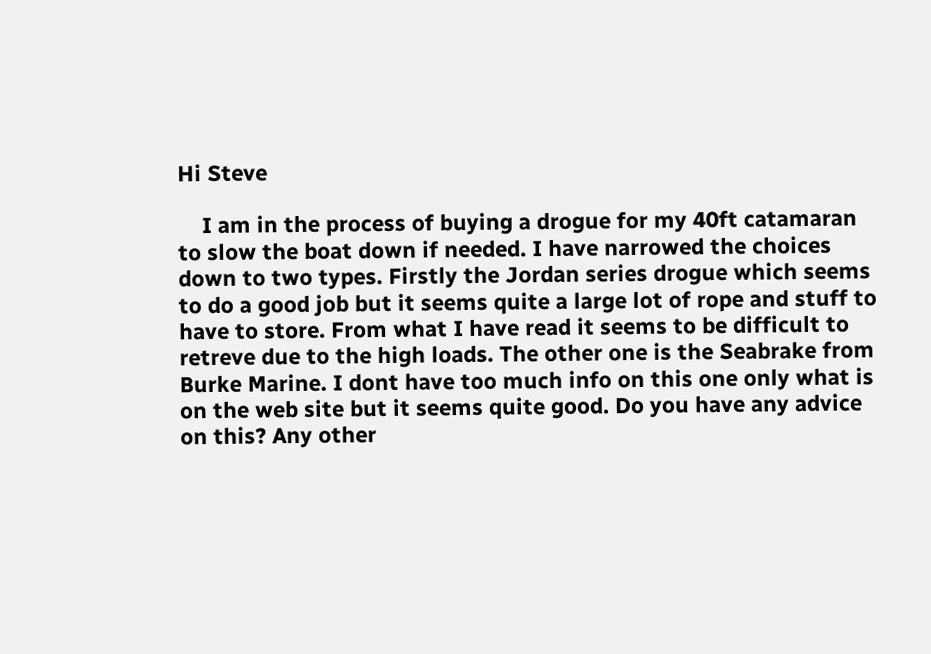Hi Steve

    I am in the process of buying a drogue for my 40ft catamaran to slow the boat down if needed. I have narrowed the choices down to two types. Firstly the Jordan series drogue which seems to do a good job but it seems quite a large lot of rope and stuff to have to store. From what I have read it seems to be difficult to retreve due to the high loads. The other one is the Seabrake from Burke Marine. I dont have too much info on this one only what is on the web site but it seems quite good. Do you have any advice on this? Any other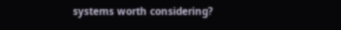systems worth considering?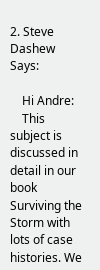2. Steve Dashew Says:

    Hi Andre:
    This subject is discussed in detail in our book Surviving the Storm with lots of case histories. We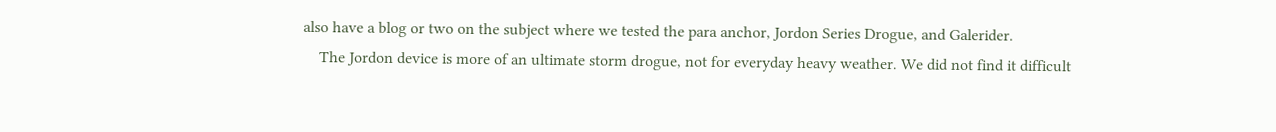also have a blog or two on the subject where we tested the para anchor, Jordon Series Drogue, and Galerider.
    The Jordon device is more of an ultimate storm drogue, not for everyday heavy weather. We did not find it difficult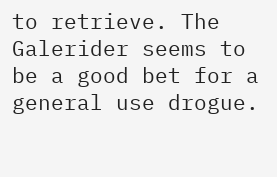to retrieve. The Galerider seems to be a good bet for a general use drogue.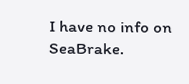I have no info on SeaBrake.